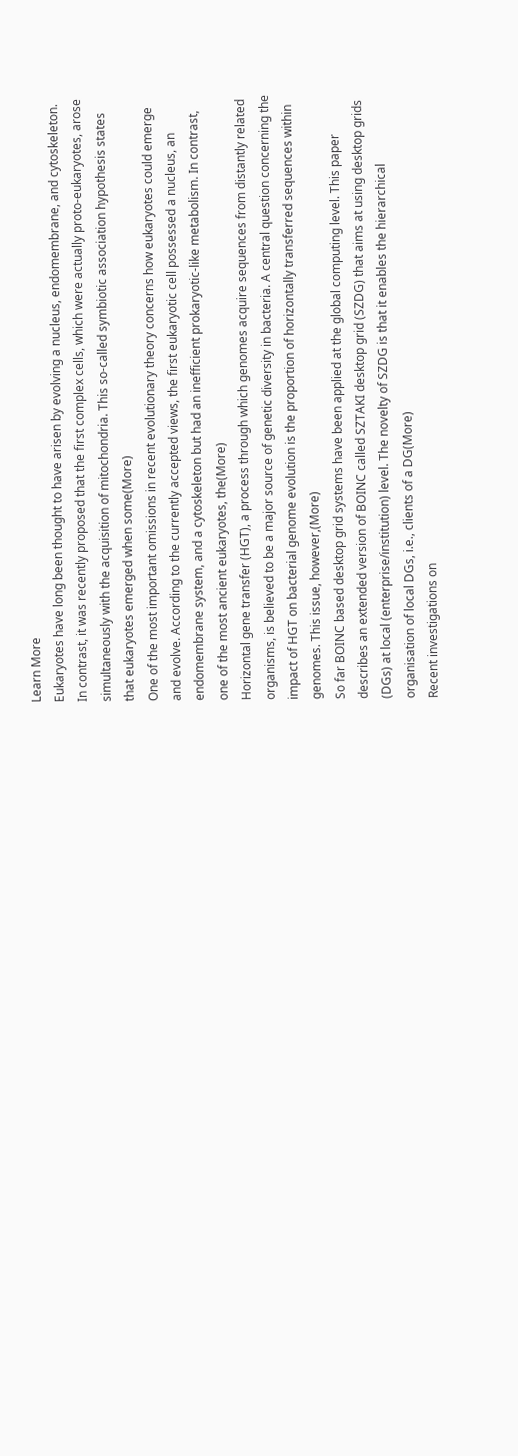Learn More
Eukaryotes have long been thought to have arisen by evolving a nucleus, endomembrane, and cytoskeleton. In contrast, it was recently proposed that the first complex cells, which were actually proto-eukaryotes, arose simultaneously with the acquisition of mitochondria. This so-called symbiotic association hypothesis states that eukaryotes emerged when some(More)
One of the most important omissions in recent evolutionary theory concerns how eukaryotes could emerge and evolve. According to the currently accepted views, the first eukaryotic cell possessed a nucleus, an endomembrane system, and a cytoskeleton but had an inefficient prokaryotic-like metabolism. In contrast, one of the most ancient eukaryotes, the(More)
Horizontal gene transfer (HGT), a process through which genomes acquire sequences from distantly related organisms, is believed to be a major source of genetic diversity in bacteria. A central question concerning the impact of HGT on bacterial genome evolution is the proportion of horizontally transferred sequences within genomes. This issue, however,(More)
So far BOINC based desktop grid systems have been applied at the global computing level. This paper describes an extended version of BOINC called SZTAKI desktop grid (SZDG) that aims at using desktop grids (DGs) at local (enterprise/institution) level. The novelty of SZDG is that it enables the hierarchical organisation of local DGs, i.e., clients of a DG(More)
Recent investigations on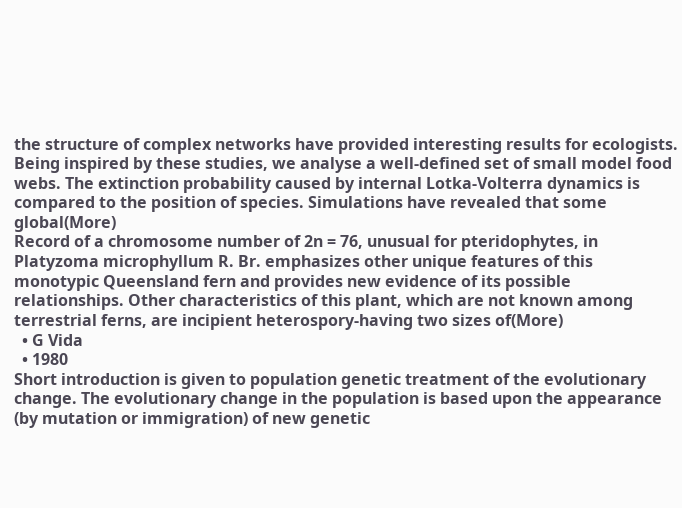the structure of complex networks have provided interesting results for ecologists. Being inspired by these studies, we analyse a well-defined set of small model food webs. The extinction probability caused by internal Lotka-Volterra dynamics is compared to the position of species. Simulations have revealed that some global(More)
Record of a chromosome number of 2n = 76, unusual for pteridophytes, in Platyzoma microphyllum R. Br. emphasizes other unique features of this monotypic Queensland fern and provides new evidence of its possible relationships. Other characteristics of this plant, which are not known among terrestrial ferns, are incipient heterospory-having two sizes of(More)
  • G Vida
  • 1980
Short introduction is given to population genetic treatment of the evolutionary change. The evolutionary change in the population is based upon the appearance (by mutation or immigration) of new genetic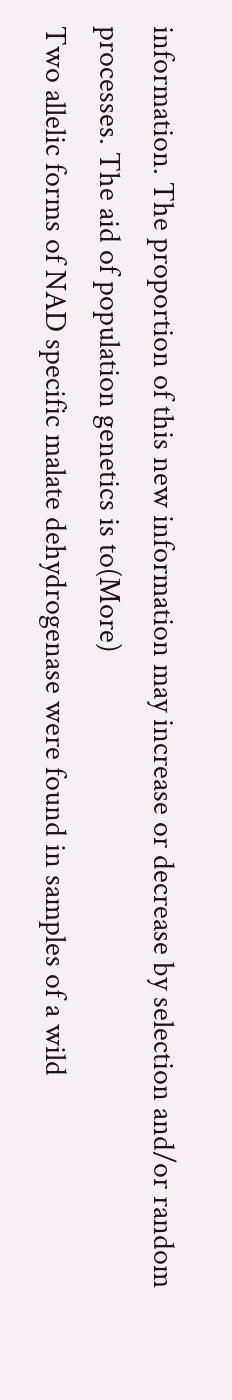information. The proportion of this new information may increase or decrease by selection and/or random processes. The aid of population genetics is to(More)
Two allelic forms of NAD specific malate dehydrogenase were found in samples of a wild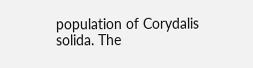population of Corydalis solida. The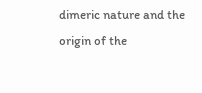dimeric nature and the origin of the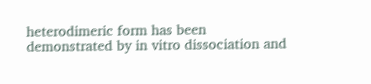heterodimeric form has been demonstrated by in vitro dissociation and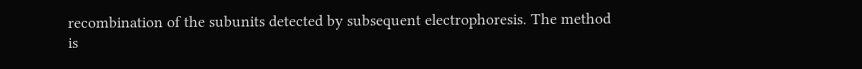recombination of the subunits detected by subsequent electrophoresis. The method is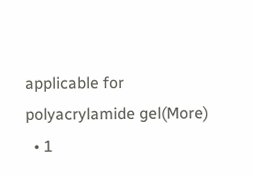applicable for polyacrylamide gel(More)
  • 1